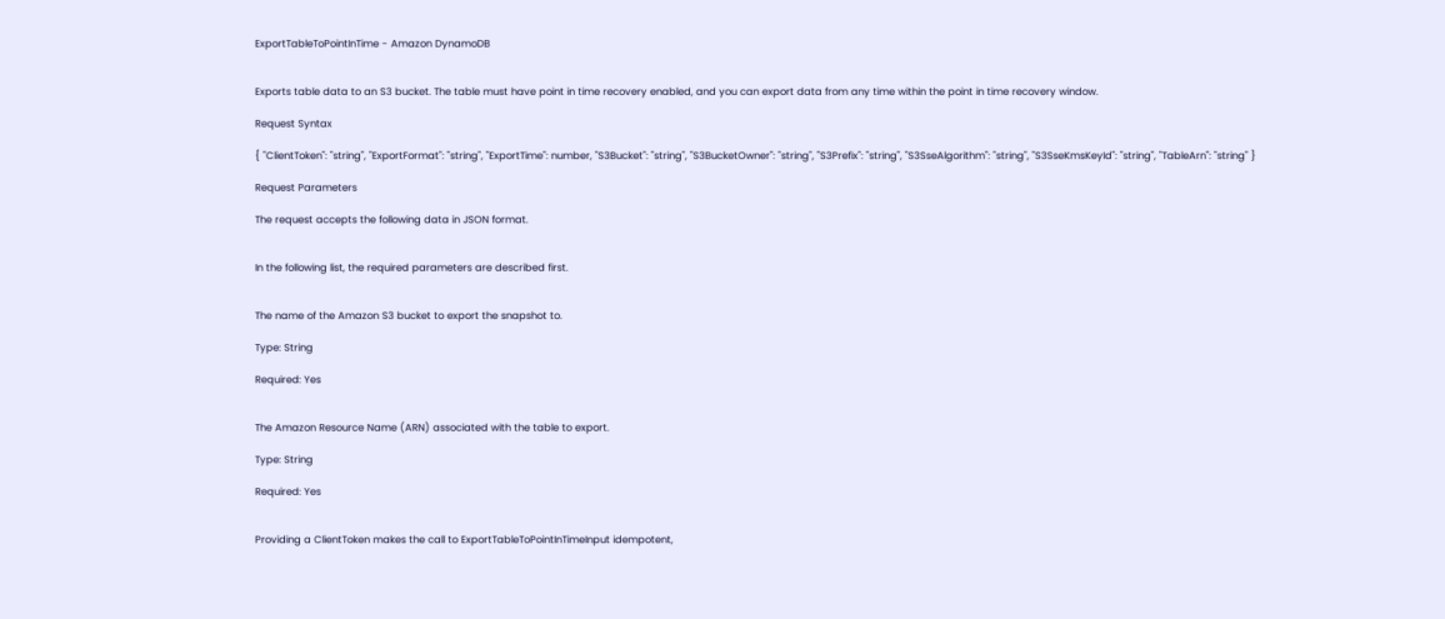ExportTableToPointInTime - Amazon DynamoDB


Exports table data to an S3 bucket. The table must have point in time recovery enabled, and you can export data from any time within the point in time recovery window.

Request Syntax

{ "ClientToken": "string", "ExportFormat": "string", "ExportTime": number, "S3Bucket": "string", "S3BucketOwner": "string", "S3Prefix": "string", "S3SseAlgorithm": "string", "S3SseKmsKeyId": "string", "TableArn": "string" }

Request Parameters

The request accepts the following data in JSON format.


In the following list, the required parameters are described first.


The name of the Amazon S3 bucket to export the snapshot to.

Type: String

Required: Yes


The Amazon Resource Name (ARN) associated with the table to export.

Type: String

Required: Yes


Providing a ClientToken makes the call to ExportTableToPointInTimeInput idempotent,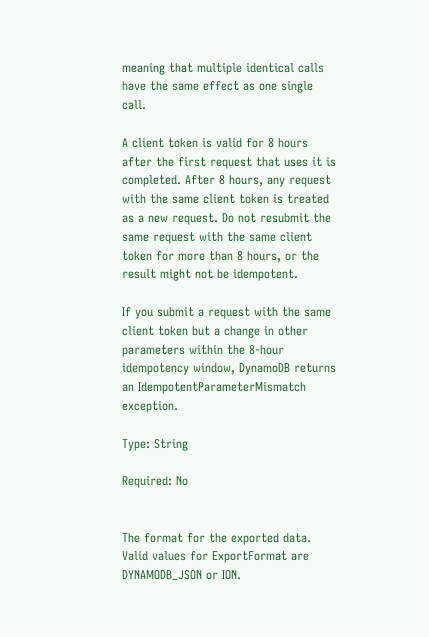meaning that multiple identical calls have the same effect as one single call.

A client token is valid for 8 hours after the first request that uses it is completed. After 8 hours, any request with the same client token is treated as a new request. Do not resubmit the same request with the same client token for more than 8 hours, or the result might not be idempotent.

If you submit a request with the same client token but a change in other parameters within the 8-hour idempotency window, DynamoDB returns an IdempotentParameterMismatch exception.

Type: String

Required: No


The format for the exported data. Valid values for ExportFormat are DYNAMODB_JSON or ION.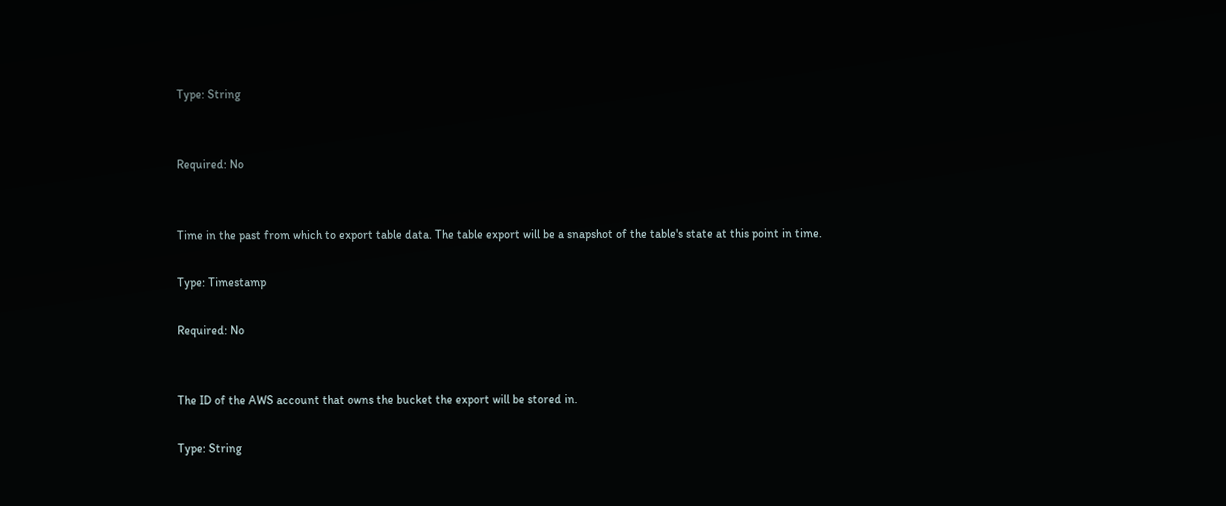Type: String


Required: No


Time in the past from which to export table data. The table export will be a snapshot of the table's state at this point in time.

Type: Timestamp

Required: No


The ID of the AWS account that owns the bucket the export will be stored in.

Type: String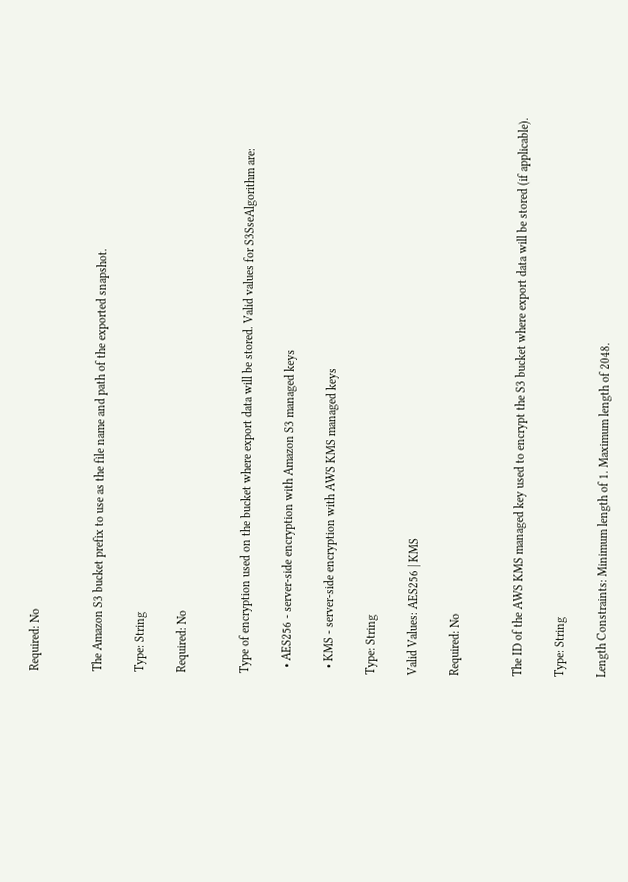Required: No


The Amazon S3 bucket prefix to use as the file name and path of the exported snapshot.

Type: String

Required: No


Type of encryption used on the bucket where export data will be stored. Valid values for S3SseAlgorithm are:

  • AES256 - server-side encryption with Amazon S3 managed keys

  • KMS - server-side encryption with AWS KMS managed keys

Type: String

Valid Values: AES256 | KMS

Required: No


The ID of the AWS KMS managed key used to encrypt the S3 bucket where export data will be stored (if applicable).

Type: String

Length Constraints: Minimum length of 1. Maximum length of 2048.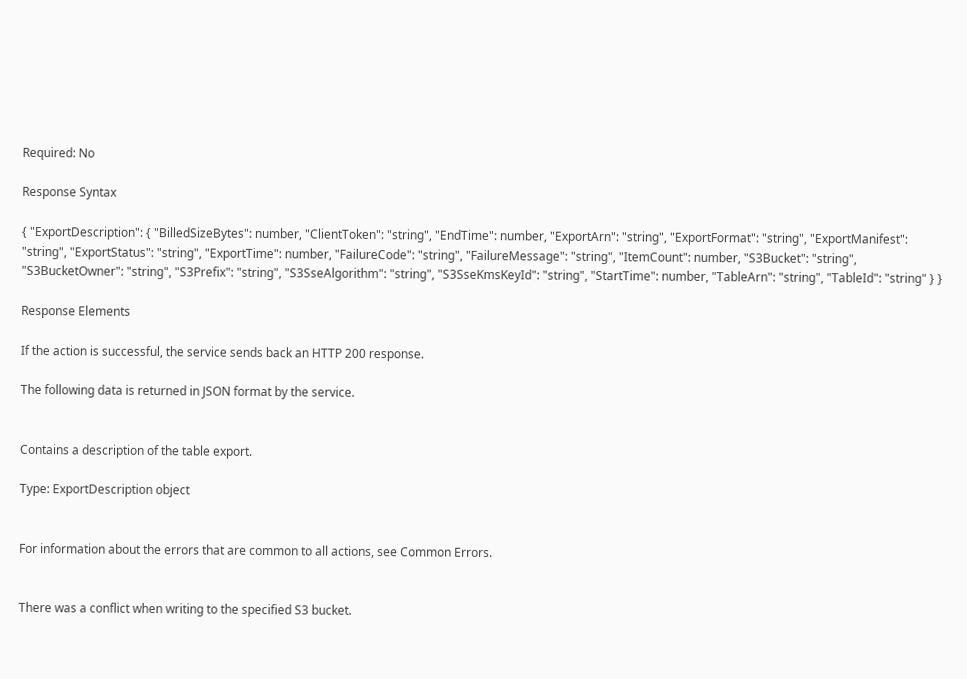Required: No

Response Syntax

{ "ExportDescription": { "BilledSizeBytes": number, "ClientToken": "string", "EndTime": number, "ExportArn": "string", "ExportFormat": "string", "ExportManifest": "string", "ExportStatus": "string", "ExportTime": number, "FailureCode": "string", "FailureMessage": "string", "ItemCount": number, "S3Bucket": "string", "S3BucketOwner": "string", "S3Prefix": "string", "S3SseAlgorithm": "string", "S3SseKmsKeyId": "string", "StartTime": number, "TableArn": "string", "TableId": "string" } }

Response Elements

If the action is successful, the service sends back an HTTP 200 response.

The following data is returned in JSON format by the service.


Contains a description of the table export.

Type: ExportDescription object


For information about the errors that are common to all actions, see Common Errors.


There was a conflict when writing to the specified S3 bucket.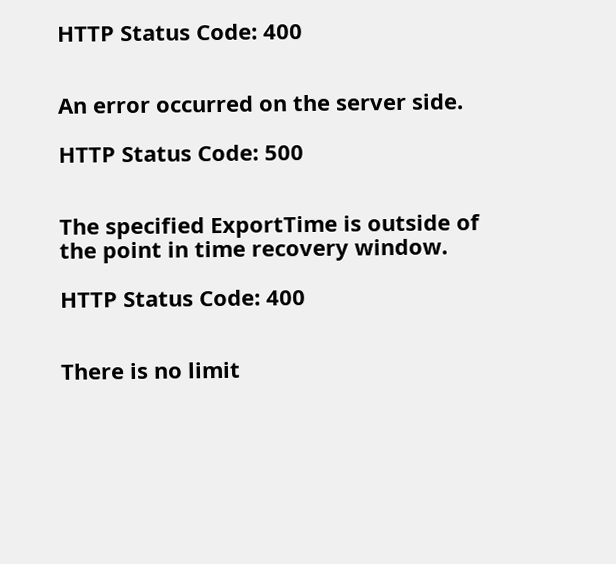HTTP Status Code: 400


An error occurred on the server side.

HTTP Status Code: 500


The specified ExportTime is outside of the point in time recovery window.

HTTP Status Code: 400


There is no limit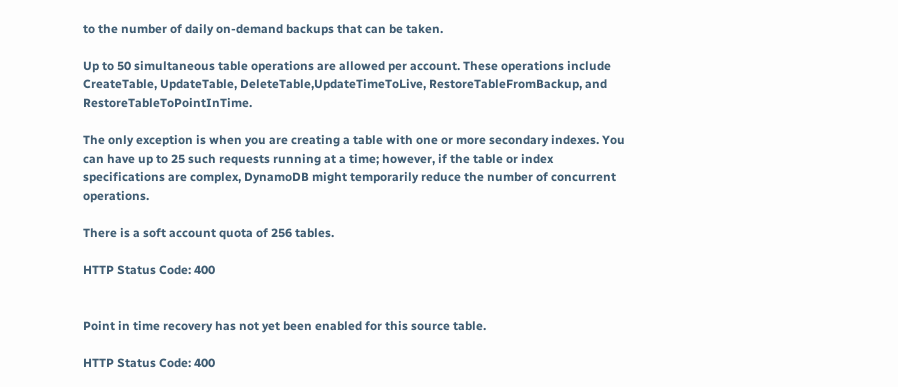to the number of daily on-demand backups that can be taken.

Up to 50 simultaneous table operations are allowed per account. These operations include CreateTable, UpdateTable, DeleteTable,UpdateTimeToLive, RestoreTableFromBackup, and RestoreTableToPointInTime.

The only exception is when you are creating a table with one or more secondary indexes. You can have up to 25 such requests running at a time; however, if the table or index specifications are complex, DynamoDB might temporarily reduce the number of concurrent operations.

There is a soft account quota of 256 tables.

HTTP Status Code: 400


Point in time recovery has not yet been enabled for this source table.

HTTP Status Code: 400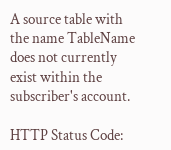A source table with the name TableName does not currently exist within the subscriber's account.

HTTP Status Code: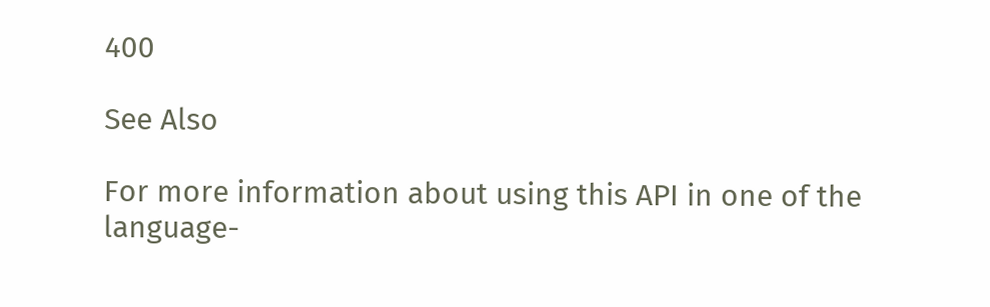400

See Also

For more information about using this API in one of the language-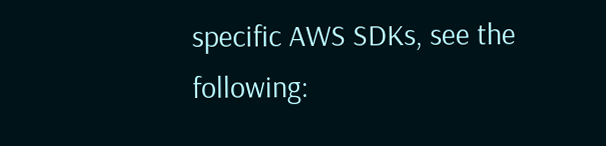specific AWS SDKs, see the following: